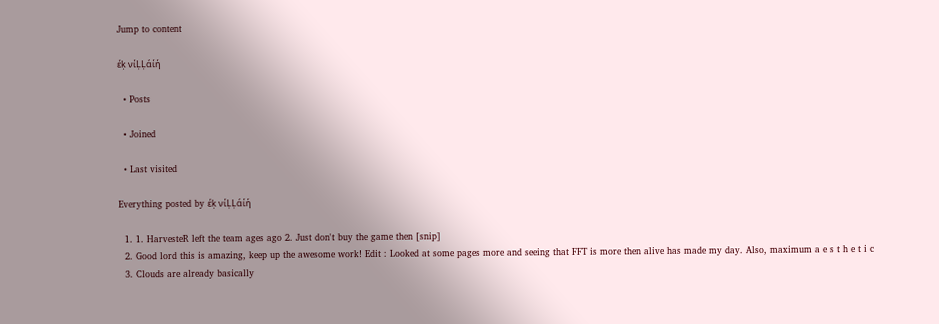Jump to content

έķ νίĻĻάίή

  • Posts

  • Joined

  • Last visited

Everything posted by έķ νίĻĻάίή

  1. 1. HarvesteR left the team ages ago 2. Just don't buy the game then [snip]
  2. Good lord this is amazing, keep up the awesome work! Edit : Looked at some pages more and seeing that FFT is more then alive has made my day. Also, maximum a e s t h e t i c
  3. Clouds are already basically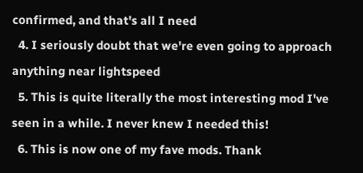confirmed, and that's all I need
  4. I seriously doubt that we're even going to approach anything near lightspeed
  5. This is quite literally the most interesting mod I've seen in a while. I never knew I needed this!
  6. This is now one of my fave mods. Thank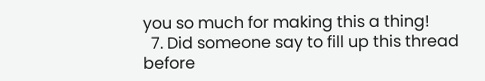you so much for making this a thing!
  7. Did someone say to fill up this thread before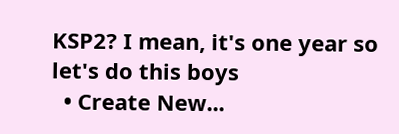KSP2? I mean, it's one year so let's do this boys
  • Create New...